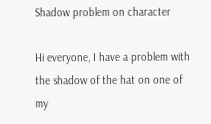Shadow problem on character

Hi everyone, I have a problem with the shadow of the hat on one of my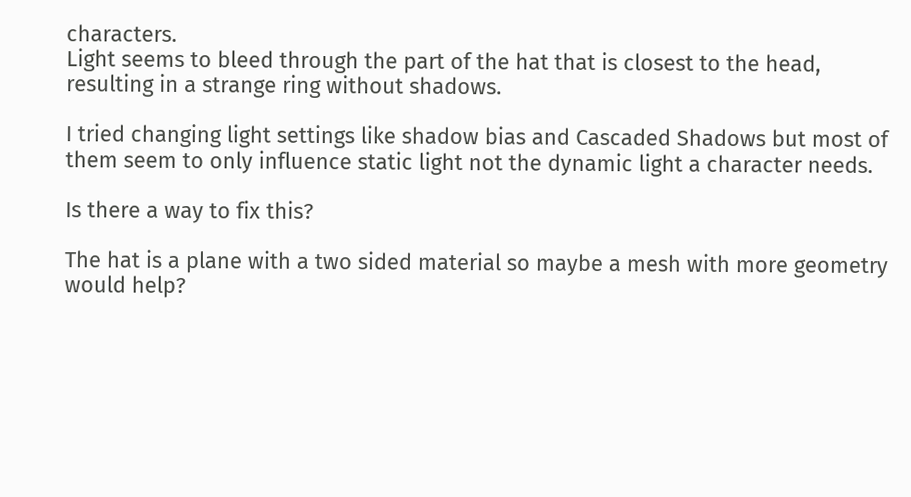characters.
Light seems to bleed through the part of the hat that is closest to the head, resulting in a strange ring without shadows.

I tried changing light settings like shadow bias and Cascaded Shadows but most of them seem to only influence static light not the dynamic light a character needs.

Is there a way to fix this?

The hat is a plane with a two sided material so maybe a mesh with more geometry would help?